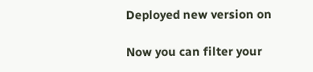Deployed new version on

Now you can filter your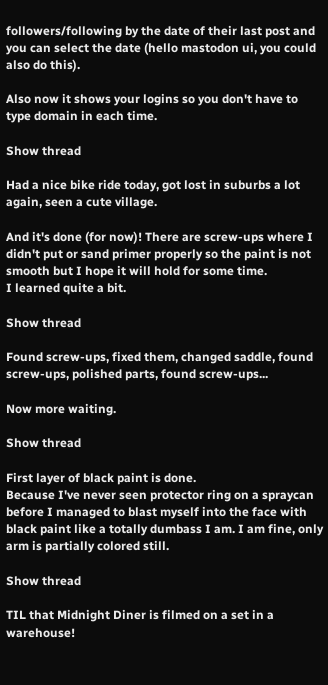followers/following by the date of their last post and you can select the date (hello mastodon ui, you could also do this).

Also now it shows your logins so you don't have to type domain in each time.

Show thread

Had a nice bike ride today, got lost in suburbs a lot again, seen a cute village.

And it's done (for now)! There are screw-ups where I didn't put or sand primer properly so the paint is not smooth but I hope it will hold for some time.
I learned quite a bit.

Show thread

Found screw-ups, fixed them, changed saddle, found screw-ups, polished parts, found screw-ups...

Now more waiting.

Show thread

First layer of black paint is done.
Because I've never seen protector ring on a spraycan before I managed to blast myself into the face with black paint like a totally dumbass I am. I am fine, only arm is partially colored still.

Show thread

TIL that Midnight Diner is filmed on a set in a warehouse!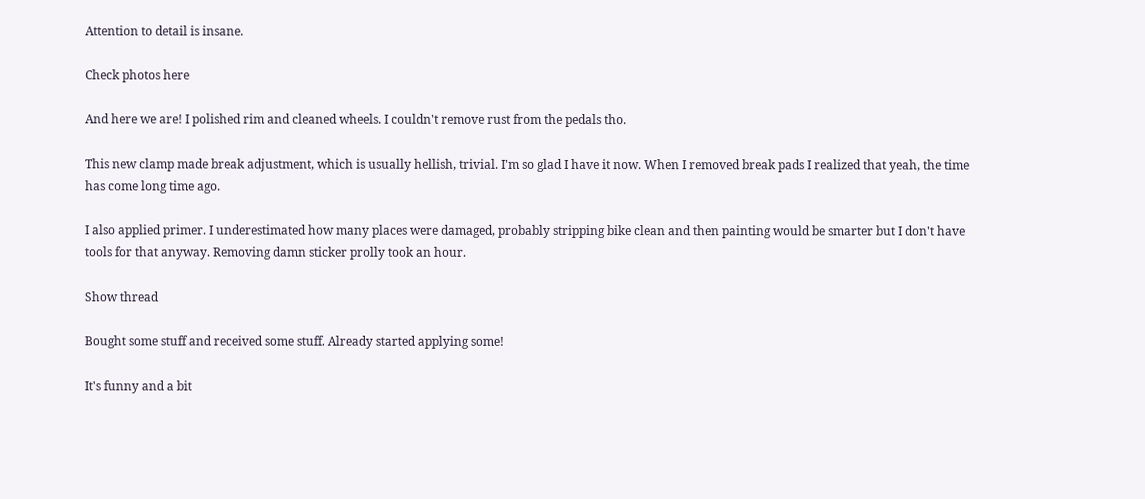Attention to detail is insane.

Check photos here

And here we are! I polished rim and cleaned wheels. I couldn't remove rust from the pedals tho.

This new clamp made break adjustment, which is usually hellish, trivial. I'm so glad I have it now. When I removed break pads I realized that yeah, the time has come long time ago.

I also applied primer. I underestimated how many places were damaged, probably stripping bike clean and then painting would be smarter but I don't have tools for that anyway. Removing damn sticker prolly took an hour.

Show thread

Bought some stuff and received some stuff. Already started applying some!

It's funny and a bit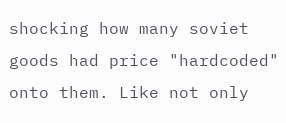shocking how many soviet goods had price "hardcoded" onto them. Like not only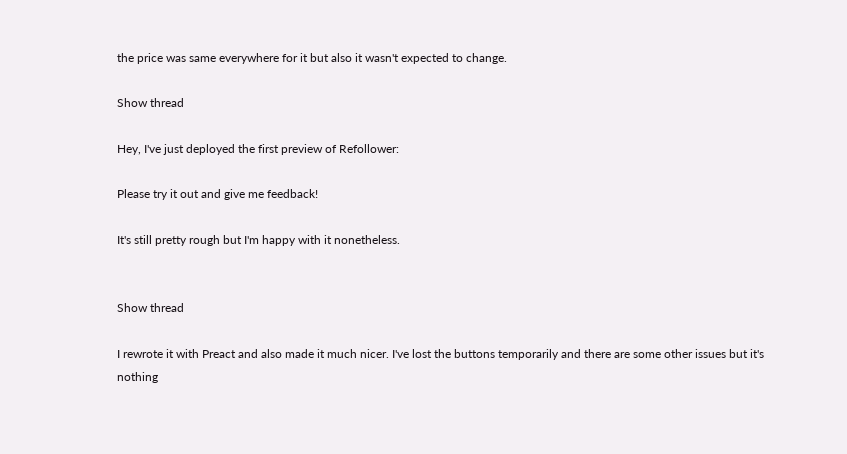the price was same everywhere for it but also it wasn't expected to change.

Show thread

Hey, I've just deployed the first preview of Refollower:

Please try it out and give me feedback!

It's still pretty rough but I'm happy with it nonetheless.


Show thread

I rewrote it with Preact and also made it much nicer. I've lost the buttons temporarily and there are some other issues but it's nothing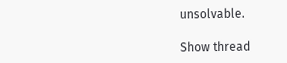unsolvable.

Show thread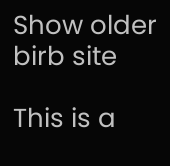Show older
birb site

This is a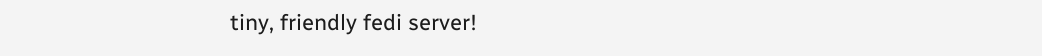tiny, friendly fedi server!